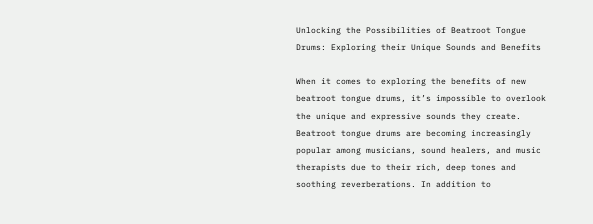Unlocking the Possibilities of Beatroot Tongue Drums: Exploring their Unique Sounds and Benefits

When it comes to exploring the benefits of new beatroot tongue drums, it’s impossible to overlook the unique and expressive sounds they create. Beatroot tongue drums are becoming increasingly popular among musicians, sound healers, and music therapists due to their rich, deep tones and soothing reverberations. In addition to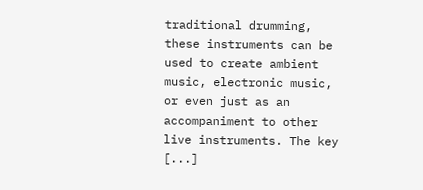traditional drumming, these instruments can be used to create ambient music, electronic music, or even just as an accompaniment to other live instruments. The key [...]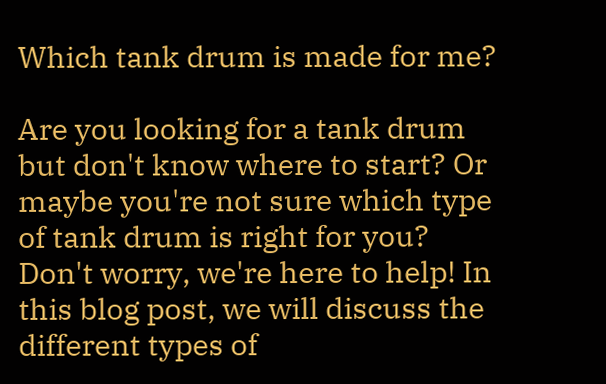Which tank drum is made for me?

Are you looking for a tank drum but don't know where to start? Or maybe you're not sure which type of tank drum is right for you? Don't worry, we're here to help! In this blog post, we will discuss the different types of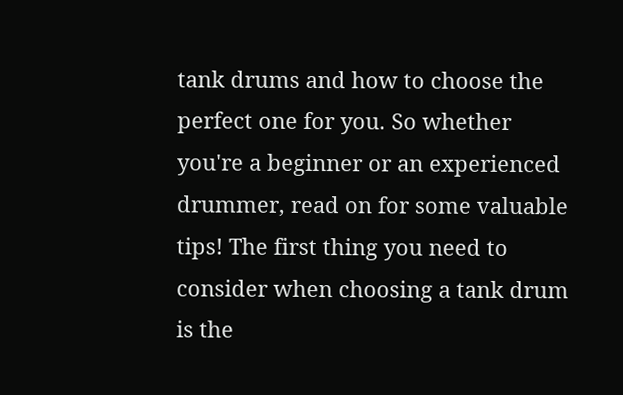tank drums and how to choose the perfect one for you. So whether you're a beginner or an experienced drummer, read on for some valuable tips! The first thing you need to consider when choosing a tank drum is the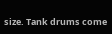size. Tank drums come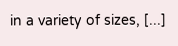in a variety of sizes, [...]